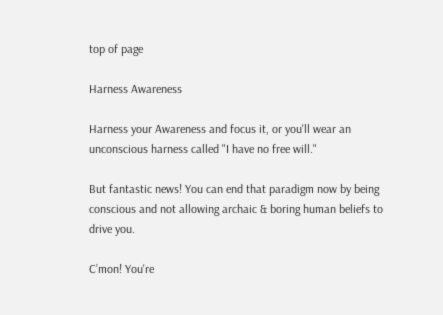top of page

Harness Awareness

Harness your Awareness and focus it, or you'll wear an unconscious harness called "I have no free will."

But fantastic news! You can end that paradigm now by being conscious and not allowing archaic & boring human beliefs to drive you.

C’mon! You're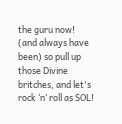the guru now! (and always have been) so pull up those Divine britches, and let's rock ‘n’ roll as SOL!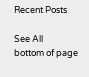Recent Posts

See All
bottom of page